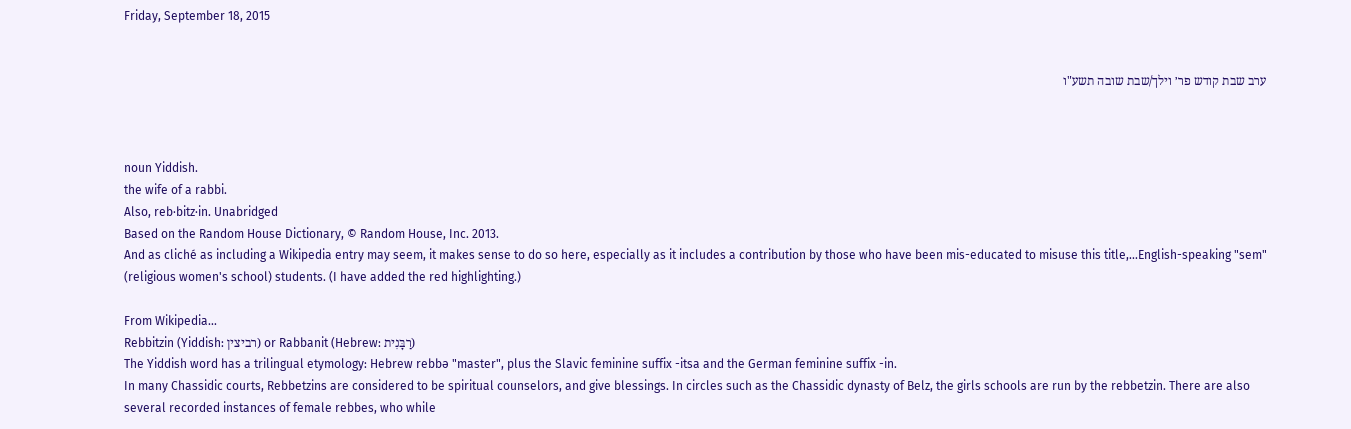Friday, September 18, 2015


ערב שבת קודש פר׳ וילך/שבת שובה תשע"ו



noun Yiddish.
the wife of a rabbi.
Also, reb·bitz·in. Unabridged
Based on the Random House Dictionary, © Random House, Inc. 2013.
And as cliché as including a Wikipedia entry may seem, it makes sense to do so here, especially as it includes a contribution by those who have been mis-educated to misuse this title,...English-speaking "sem" (religious women's school) students. (I have added the red highlighting.)

From Wikipedia...
Rebbitzin (Yiddish: רביצין) or Rabbanit (Hebrew: רַבָּנִית)
The Yiddish word has a trilingual etymology: Hebrew rebbə "master", plus the Slavic feminine suffix -itsa and the German feminine suffix -in.
In many Chassidic courts, Rebbetzins are considered to be spiritual counselors, and give blessings. In circles such as the Chassidic dynasty of Belz, the girls schools are run by the rebbetzin. There are also several recorded instances of female rebbes, who while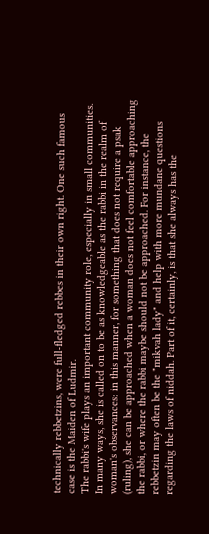technically rebbetzins, were full-fledged rebbes in their own right. One such famous case is the Maiden of Ludmir.
The rabbi's wife plays an important community role, especially in small communities. In many ways, she is called on to be as knowledgeable as the rabbi in the realm of woman's observances: in this manner, for something that does not require a psak (ruling), she can be approached when a woman does not feel comfortable approaching the rabbi, or where the rabbi maybe should not be approached. For instance, the rebbetzin may often be the "mikvah lady" and help with more mundane questions regarding the laws of niddah. Part of it, certainly, is that she always has the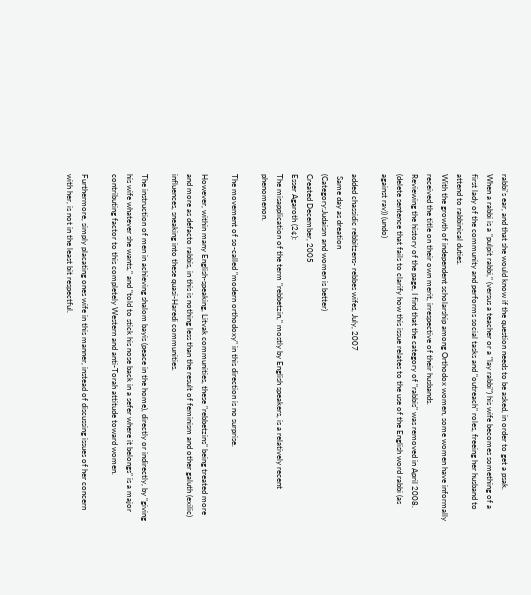rabbi's ear, and that she would know if the question needs to be asked, in order to get a psak.
When a rabbi is a "pulpit rabbi," (versus a teacher or a "lay rabbi") his wife becomes something of a first lady of the community and performs social tasks and "outreach" roles, freeing her husband to attend to rabbinical duties.
With the growth of independent scholarship among Orthodox women, some women have informally received the title on their own merit, irrespective of their husbands.
Reviewing the history of the page, I find that the category of "rabbis" was removed in April 2008.
(delete sentence that fails to clarify how this issue relates to the use of the English word rabbi (as against rav)) (undo)

added chassidic rebbitzens- rebbes wifes, July, 2007
 Same day as dreation
(Category:Judaism and women is better)
Created December, 2005
Esser Agaroth (2¢):
The misapplication of the term "rebbetzin," mostly by English speakers, is a relatively recent phenomenon.

The movement of so-called "modern orthodoxy" in this direction is no surprise.

However, within many English-speaking, Litvak communities, these "rebbetzins" being treated more and more as defacto rabbis, in this is nothing less than the result of feminism and other galuth (exilic) influences, sneaking into these quasi-Haredi communities.

The instruction of men in achieving shalom bayis (peace in the home), directly or indirectly, by "giving his wife whatever she wants," and "told to stick his nose back in a sefer where it belongs" is a major contributing factor to this completely Western and anti-Torah attitude toward women.

Furthermore, simply placating ones wife in this manner, instead of discussing issues of her concern with her, is not in the least bit respectful.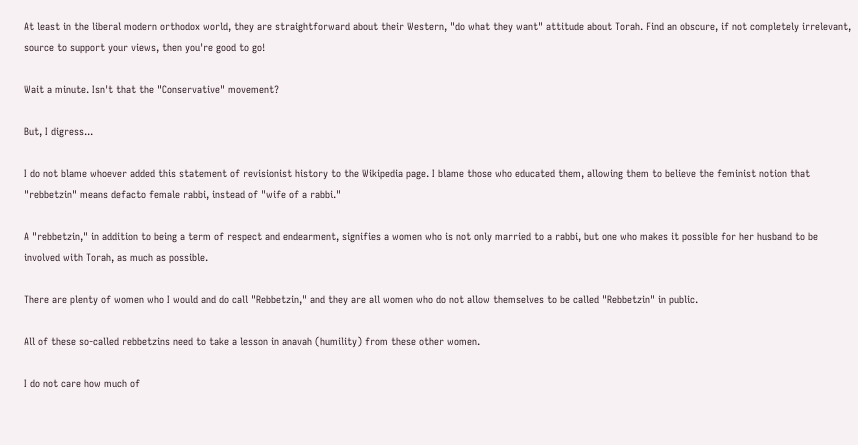At least in the liberal modern orthodox world, they are straightforward about their Western, "do what they want" attitude about Torah. Find an obscure, if not completely irrelevant, source to support your views, then you're good to go!

Wait a minute. Isn't that the "Conservative" movement?

But, I digress...

I do not blame whoever added this statement of revisionist history to the Wikipedia page. I blame those who educated them, allowing them to believe the feminist notion that "rebbetzin" means defacto female rabbi, instead of "wife of a rabbi."

A "rebbetzin," in addition to being a term of respect and endearment, signifies a women who is not only married to a rabbi, but one who makes it possible for her husband to be involved with Torah, as much as possible.

There are plenty of women who I would and do call "Rebbetzin," and they are all women who do not allow themselves to be called "Rebbetzin" in public.

All of these so-called rebbetzins need to take a lesson in anavah (humility) from these other women.

I do not care how much of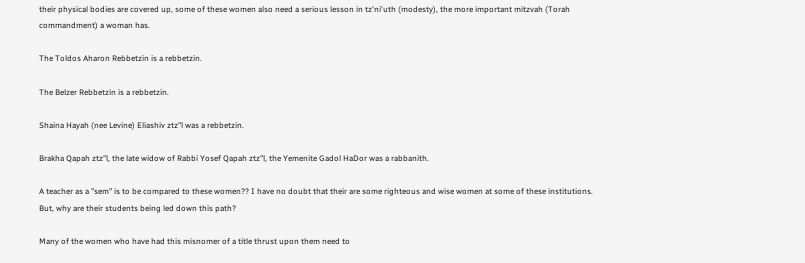their physical bodies are covered up, some of these women also need a serious lesson in tz'ni'uth (modesty), the more important mitzvah (Torah commandment) a woman has.

The Toldos Aharon Rebbetzin is a rebbetzin.

The Belzer Rebbetzin is a rebbetzin.

Shaina Hayah (nee Levine) Eliashiv ztz"l was a rebbetzin.

Brakha Qapah ztz"l, the late widow of Rabbi Yosef Qapah ztz"l, the Yemenite Gadol HaDor was a rabbanith.

A teacher as a "sem" is to be compared to these women?? I have no doubt that their are some righteous and wise women at some of these institutions. But, why are their students being led down this path?

Many of the women who have had this misnomer of a title thrust upon them need to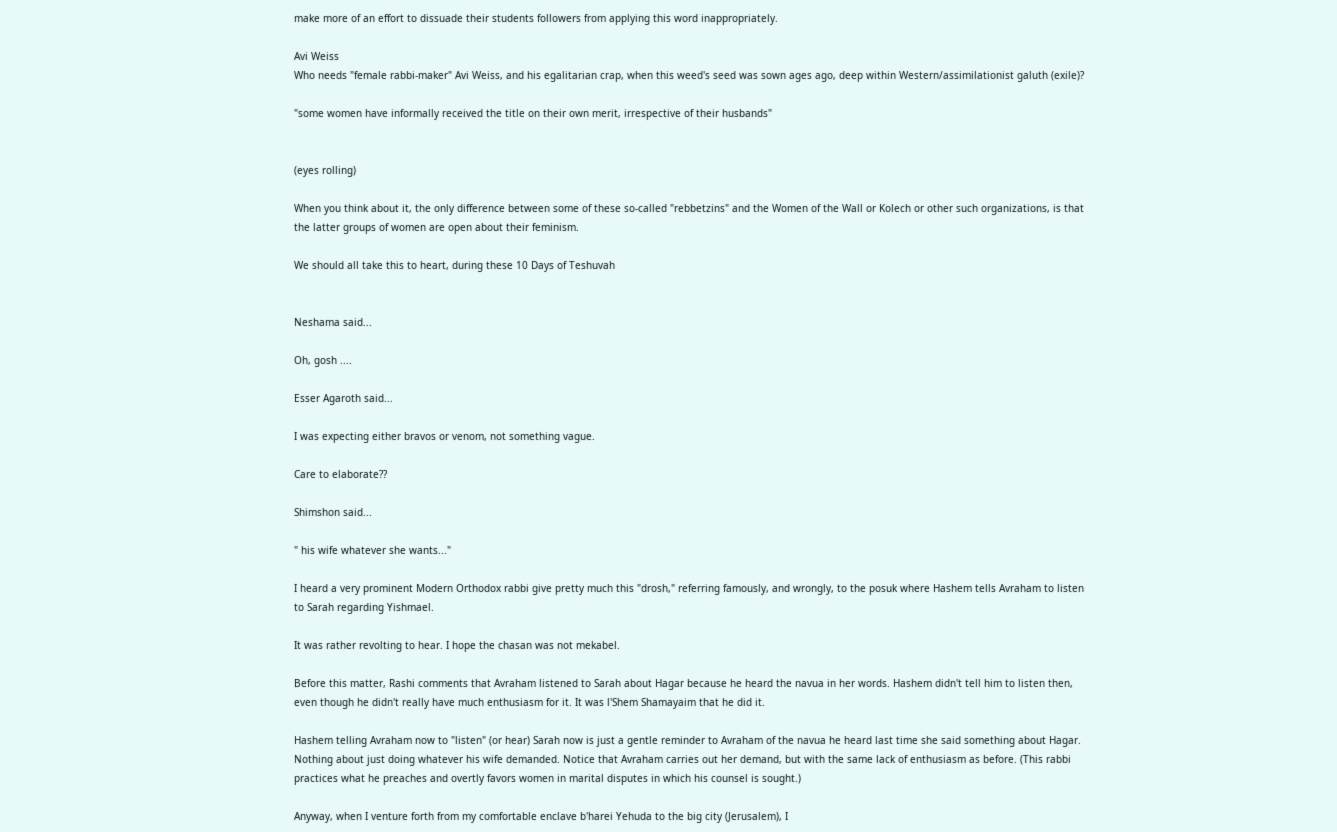make more of an effort to dissuade their students followers from applying this word inappropriately.

Avi Weiss
Who needs "female rabbi-maker" Avi Weiss, and his egalitarian crap, when this weed's seed was sown ages ago, deep within Western/assimilationist galuth (exile)?

"some women have informally received the title on their own merit, irrespective of their husbands"


(eyes rolling)

When you think about it, the only difference between some of these so-called "rebbetzins" and the Women of the Wall or Kolech or other such organizations, is that the latter groups of women are open about their feminism.

We should all take this to heart, during these 10 Days of Teshuvah


Neshama said...

Oh, gosh ....

Esser Agaroth said...

I was expecting either bravos or venom, not something vague.

Care to elaborate??

Shimshon said...

" his wife whatever she wants..."

I heard a very prominent Modern Orthodox rabbi give pretty much this "drosh," referring famously, and wrongly, to the posuk where Hashem tells Avraham to listen to Sarah regarding Yishmael.

It was rather revolting to hear. I hope the chasan was not mekabel.

Before this matter, Rashi comments that Avraham listened to Sarah about Hagar because he heard the navua in her words. Hashem didn't tell him to listen then, even though he didn't really have much enthusiasm for it. It was l'Shem Shamayaim that he did it.

Hashem telling Avraham now to "listen" (or hear) Sarah now is just a gentle reminder to Avraham of the navua he heard last time she said something about Hagar. Nothing about just doing whatever his wife demanded. Notice that Avraham carries out her demand, but with the same lack of enthusiasm as before. (This rabbi practices what he preaches and overtly favors women in marital disputes in which his counsel is sought.)

Anyway, when I venture forth from my comfortable enclave b'harei Yehuda to the big city (Jerusalem), I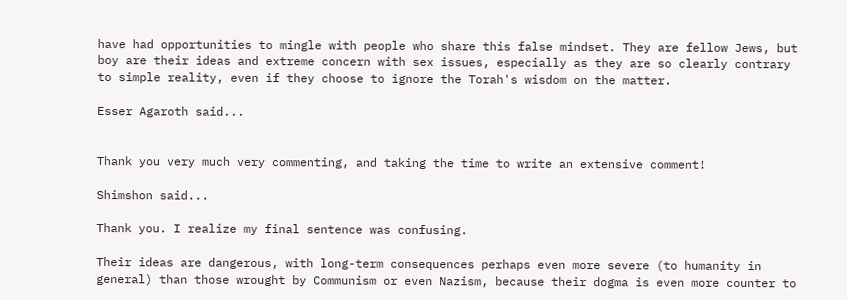have had opportunities to mingle with people who share this false mindset. They are fellow Jews, but boy are their ideas and extreme concern with sex issues, especially as they are so clearly contrary to simple reality, even if they choose to ignore the Torah's wisdom on the matter.

Esser Agaroth said...


Thank you very much very commenting, and taking the time to write an extensive comment!

Shimshon said...

Thank you. I realize my final sentence was confusing.

Their ideas are dangerous, with long-term consequences perhaps even more severe (to humanity in general) than those wrought by Communism or even Nazism, because their dogma is even more counter to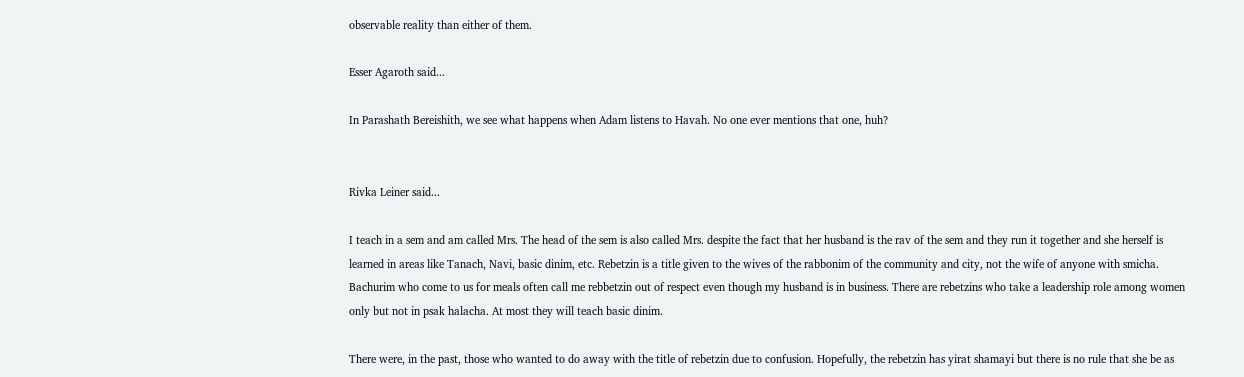observable reality than either of them.

Esser Agaroth said...

In Parashath Bereishith, we see what happens when Adam listens to Havah. No one ever mentions that one, huh?


Rivka Leiner said...

I teach in a sem and am called Mrs. The head of the sem is also called Mrs. despite the fact that her husband is the rav of the sem and they run it together and she herself is learned in areas like Tanach, Navi, basic dinim, etc. Rebetzin is a title given to the wives of the rabbonim of the community and city, not the wife of anyone with smicha. Bachurim who come to us for meals often call me rebbetzin out of respect even though my husband is in business. There are rebetzins who take a leadership role among women only but not in psak halacha. At most they will teach basic dinim.

There were, in the past, those who wanted to do away with the title of rebetzin due to confusion. Hopefully, the rebetzin has yirat shamayi but there is no rule that she be as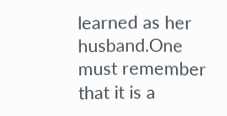learned as her husband.One must remember that it is a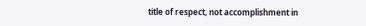title of respect, not accomplishment in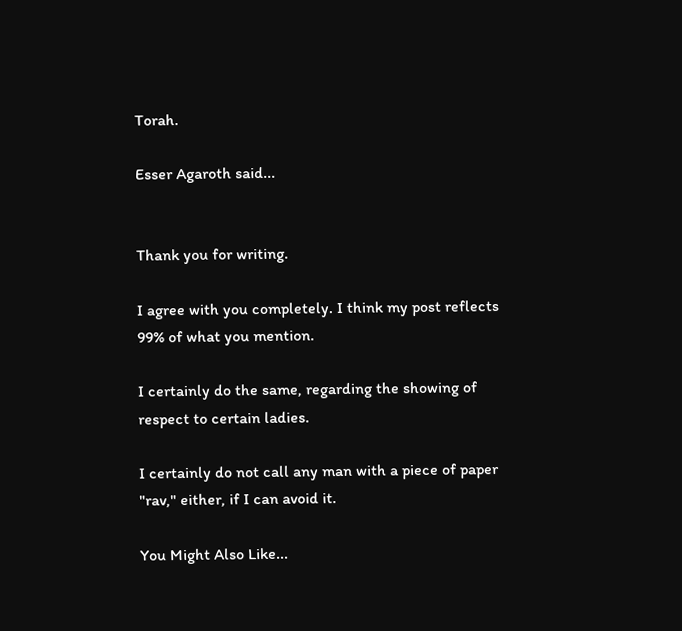Torah.

Esser Agaroth said...


Thank you for writing.

I agree with you completely. I think my post reflects 99% of what you mention.

I certainly do the same, regarding the showing of respect to certain ladies.

I certainly do not call any man with a piece of paper "rav," either, if I can avoid it.

You Might Also Like...